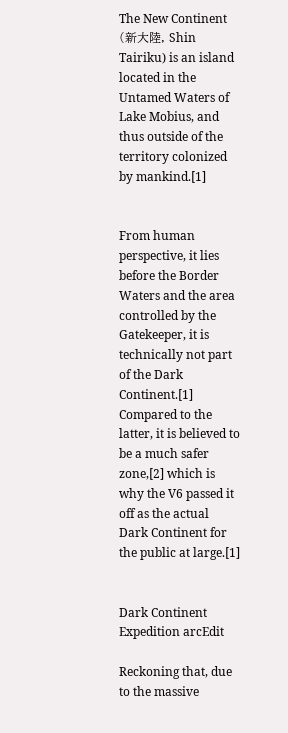The New Continent (新大陸, Shin Tairiku) is an island located in the Untamed Waters of Lake Mobius, and thus outside of the territory colonized by mankind.[1]


From human perspective, it lies before the Border Waters and the area controlled by the Gatekeeper, it is technically not part of the Dark Continent.[1] Compared to the latter, it is believed to be a much safer zone,[2] which is why the V6 passed it off as the actual Dark Continent for the public at large.[1]


Dark Continent Expedition arcEdit

Reckoning that, due to the massive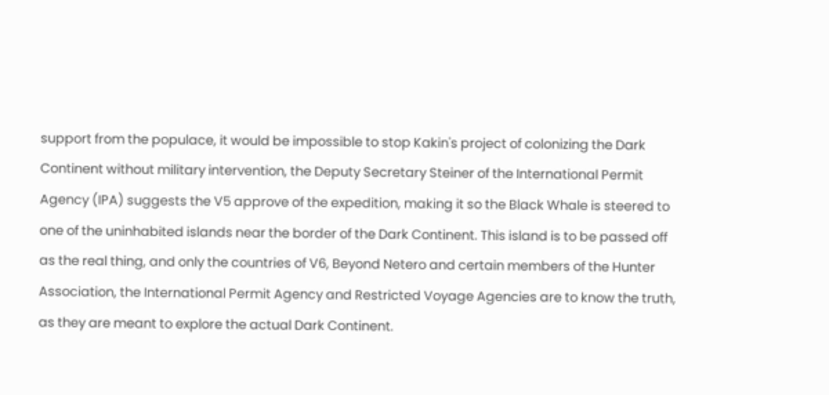support from the populace, it would be impossible to stop Kakin's project of colonizing the Dark Continent without military intervention, the Deputy Secretary Steiner of the International Permit Agency (IPA) suggests the V5 approve of the expedition, making it so the Black Whale is steered to one of the uninhabited islands near the border of the Dark Continent. This island is to be passed off as the real thing, and only the countries of V6, Beyond Netero and certain members of the Hunter Association, the International Permit Agency and Restricted Voyage Agencies are to know the truth, as they are meant to explore the actual Dark Continent.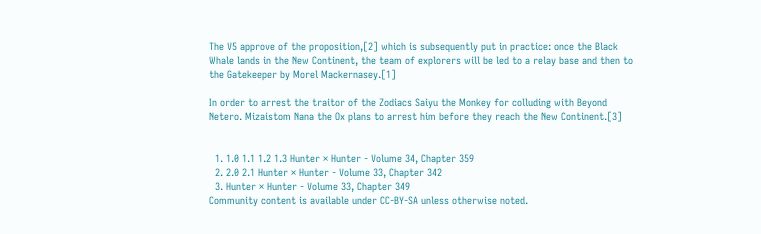The V5 approve of the proposition,[2] which is subsequently put in practice: once the Black Whale lands in the New Continent, the team of explorers will be led to a relay base and then to the Gatekeeper by Morel Mackernasey.[1]

In order to arrest the traitor of the Zodiacs Saiyu the Monkey for colluding with Beyond Netero. Mizaistom Nana the Ox plans to arrest him before they reach the New Continent.[3]


  1. 1.0 1.1 1.2 1.3 Hunter × Hunter - Volume 34, Chapter 359
  2. 2.0 2.1 Hunter × Hunter - Volume 33, Chapter 342
  3. Hunter × Hunter - Volume 33, Chapter 349
Community content is available under CC-BY-SA unless otherwise noted.